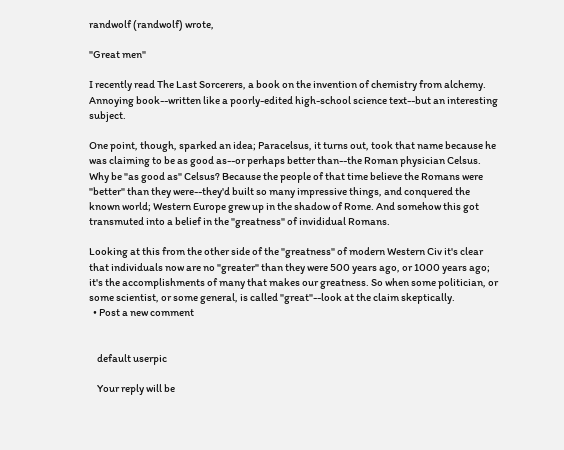randwolf (randwolf) wrote,

"Great men"

I recently read The Last Sorcerers, a book on the invention of chemistry from alchemy. Annoying book--written like a poorly-edited high-school science text--but an interesting subject.

One point, though, sparked an idea; Paracelsus, it turns out, took that name because he was claiming to be as good as--or perhaps better than--the Roman physician Celsus. Why be "as good as" Celsus? Because the people of that time believe the Romans were "better" than they were--they'd built so many impressive things, and conquered the known world; Western Europe grew up in the shadow of Rome. And somehow this got transmuted into a belief in the "greatness" of invididual Romans.

Looking at this from the other side of the "greatness" of modern Western Civ it's clear that individuals now are no "greater" than they were 500 years ago, or 1000 years ago; it's the accomplishments of many that makes our greatness. So when some politician, or some scientist, or some general, is called "great"--look at the claim skeptically.
  • Post a new comment


    default userpic

    Your reply will be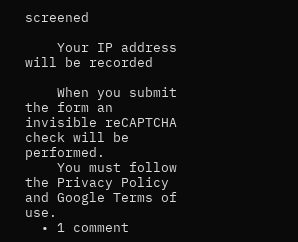screened

    Your IP address will be recorded

    When you submit the form an invisible reCAPTCHA check will be performed.
    You must follow the Privacy Policy and Google Terms of use.
  • 1 comment